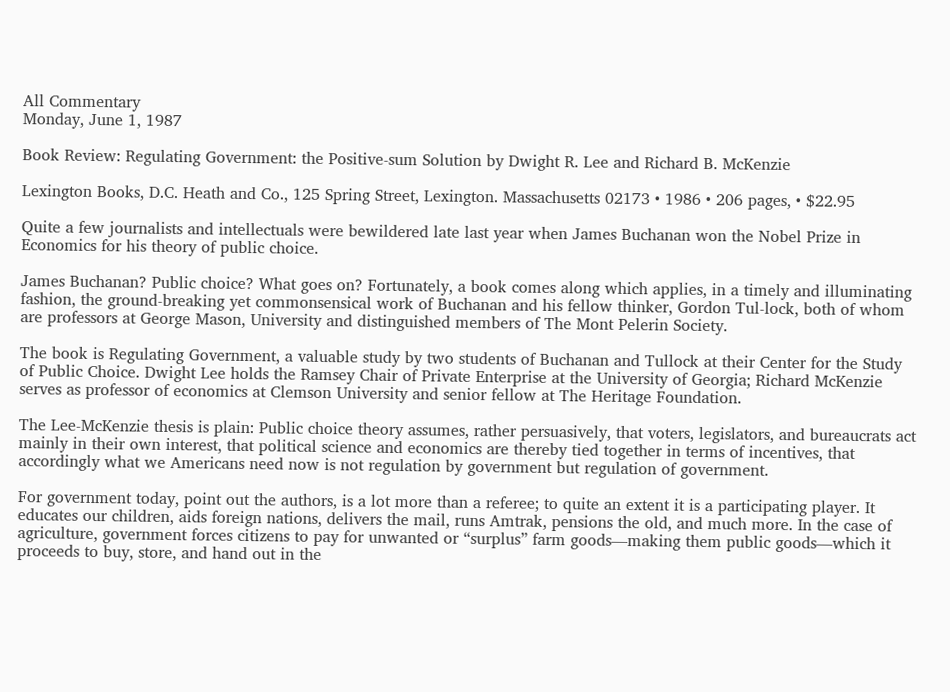All Commentary
Monday, June 1, 1987

Book Review: Regulating Government: the Positive-sum Solution by Dwight R. Lee and Richard B. McKenzie

Lexington Books, D.C. Heath and Co., 125 Spring Street, Lexington. Massachusetts 02173 • 1986 • 206 pages, • $22.95

Quite a few journalists and intellectuals were bewildered late last year when James Buchanan won the Nobel Prize in Economics for his theory of public choice.

James Buchanan? Public choice? What goes on? Fortunately, a book comes along which applies, in a timely and illuminating fashion, the ground-breaking yet commonsensical work of Buchanan and his fellow thinker, Gordon Tul-lock, both of whom are professors at George Mason, University and distinguished members of The Mont Pelerin Society.

The book is Regulating Government, a valuable study by two students of Buchanan and Tullock at their Center for the Study of Public Choice. Dwight Lee holds the Ramsey Chair of Private Enterprise at the University of Georgia; Richard McKenzie serves as professor of economics at Clemson University and senior fellow at The Heritage Foundation.

The Lee-McKenzie thesis is plain: Public choice theory assumes, rather persuasively, that voters, legislators, and bureaucrats act mainly in their own interest, that political science and economics are thereby tied together in terms of incentives, that accordingly what we Americans need now is not regulation by government but regulation of government.

For government today, point out the authors, is a lot more than a referee; to quite an extent it is a participating player. It educates our children, aids foreign nations, delivers the mail, runs Amtrak, pensions the old, and much more. In the case of agriculture, government forces citizens to pay for unwanted or “surplus” farm goods—making them public goods—which it proceeds to buy, store, and hand out in the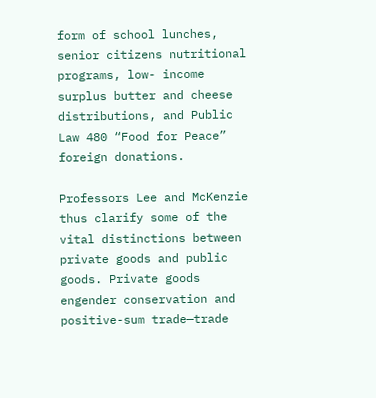form of school lunches, senior citizens nutritional programs, low- income surplus butter and cheese distributions, and Public Law 480 “Food for Peace” foreign donations.

Professors Lee and McKenzie thus clarify some of the vital distinctions between private goods and public goods. Private goods engender conservation and positive-sum trade—trade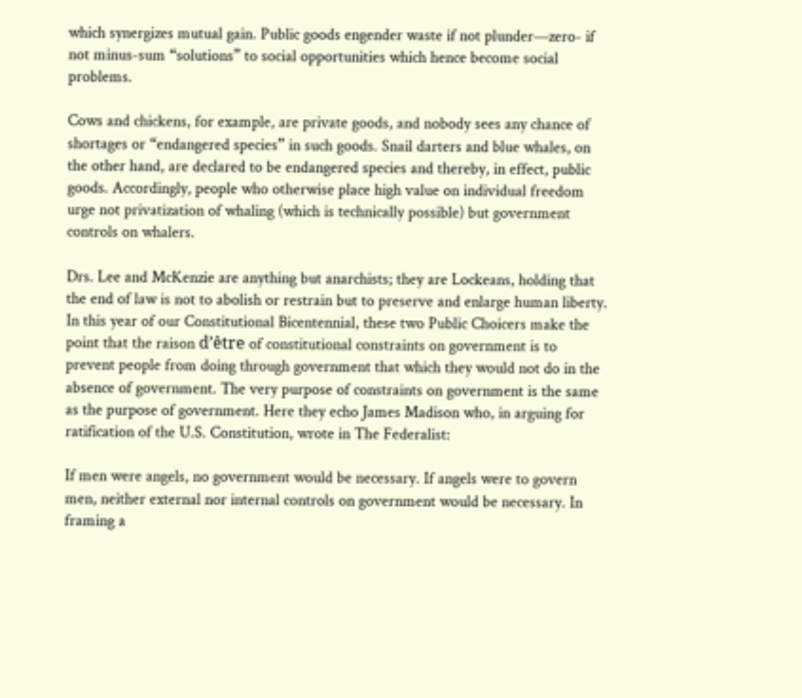which synergizes mutual gain. Public goods engender waste if not plunder—zero- if not minus-sum “solutions” to social opportunities which hence become social problems.

Cows and chickens, for example, are private goods, and nobody sees any chance of shortages or “endangered species” in such goods. Snail darters and blue whales, on the other hand, are declared to be endangered species and thereby, in effect, public goods. Accordingly, people who otherwise place high value on individual freedom urge not privatization of whaling (which is technically possible) but government controls on whalers.

Drs. Lee and McKenzie are anything but anarchists; they are Lockeans, holding that the end of law is not to abolish or restrain but to preserve and enlarge human liberty. In this year of our Constitutional Bicentennial, these two Public Choicers make the point that the raison d’être of constitutional constraints on government is to prevent people from doing through government that which they would not do in the absence of government. The very purpose of constraints on government is the same as the purpose of government. Here they echo James Madison who, in arguing for ratification of the U.S. Constitution, wrote in The Federalist:

If men were angels, no government would be necessary. If angels were to govern men, neither external nor internal controls on government would be necessary. In framing a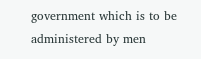government which is to be administered by men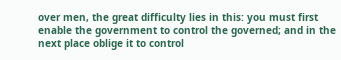over men, the great difficulty lies in this: you must first enable the government to control the governed; and in the next place oblige it to control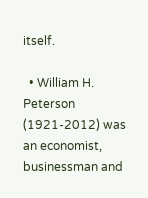itself.

  • William H. Peterson (1921-2012) was an economist, businessman and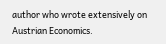author who wrote extensively on Austrian Economics.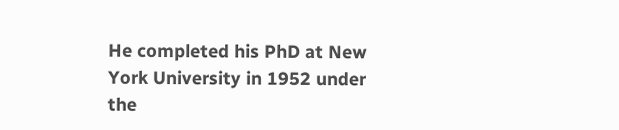He completed his PhD at New York University in 1952 under the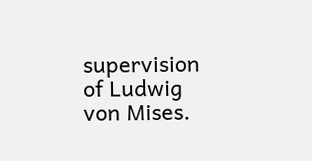supervision of Ludwig von Mises.